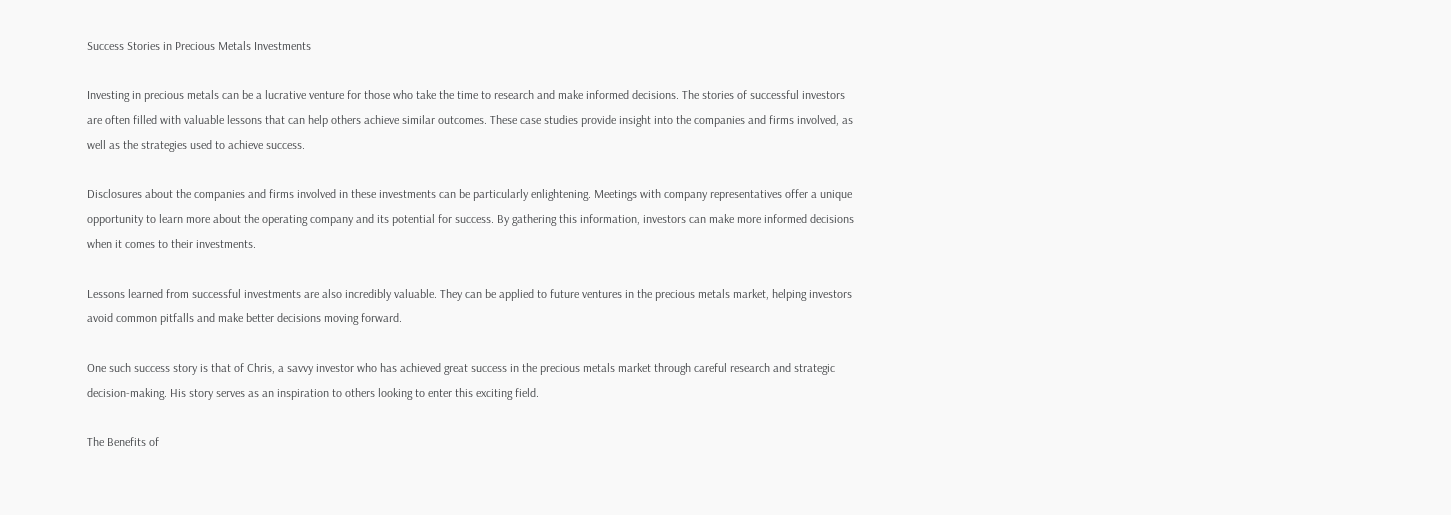Success Stories in Precious Metals Investments

Investing in precious metals can be a lucrative venture for those who take the time to research and make informed decisions. The stories of successful investors are often filled with valuable lessons that can help others achieve similar outcomes. These case studies provide insight into the companies and firms involved, as well as the strategies used to achieve success.

Disclosures about the companies and firms involved in these investments can be particularly enlightening. Meetings with company representatives offer a unique opportunity to learn more about the operating company and its potential for success. By gathering this information, investors can make more informed decisions when it comes to their investments.

Lessons learned from successful investments are also incredibly valuable. They can be applied to future ventures in the precious metals market, helping investors avoid common pitfalls and make better decisions moving forward.

One such success story is that of Chris, a savvy investor who has achieved great success in the precious metals market through careful research and strategic decision-making. His story serves as an inspiration to others looking to enter this exciting field.

The Benefits of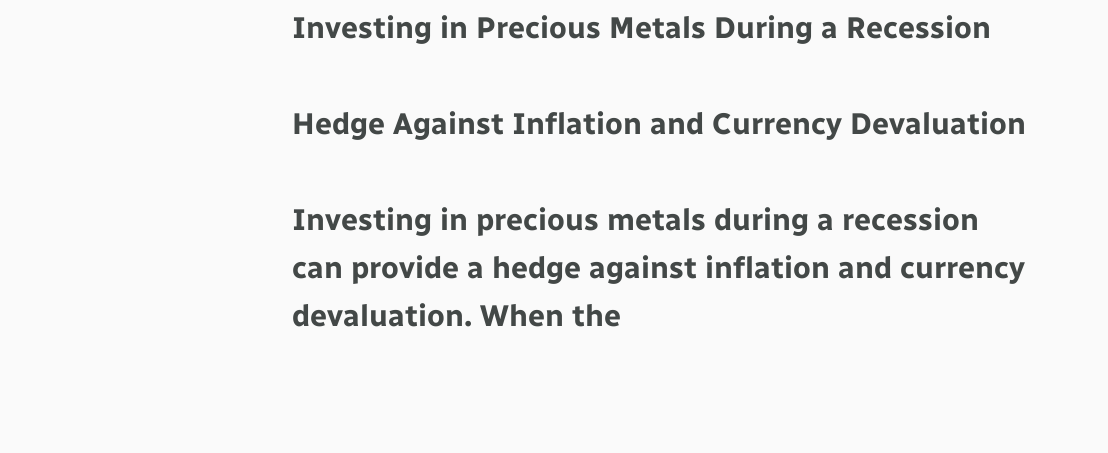Investing in Precious Metals During a Recession

Hedge Against Inflation and Currency Devaluation

Investing in precious metals during a recession can provide a hedge against inflation and currency devaluation. When the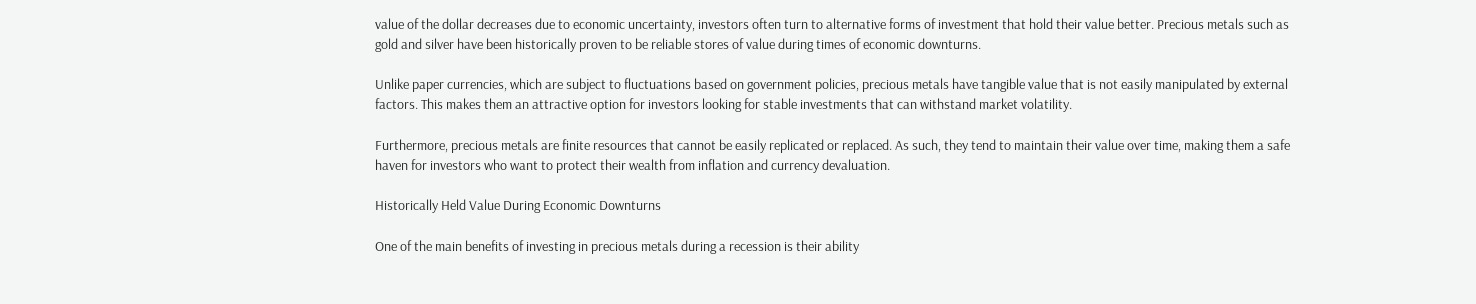value of the dollar decreases due to economic uncertainty, investors often turn to alternative forms of investment that hold their value better. Precious metals such as gold and silver have been historically proven to be reliable stores of value during times of economic downturns.

Unlike paper currencies, which are subject to fluctuations based on government policies, precious metals have tangible value that is not easily manipulated by external factors. This makes them an attractive option for investors looking for stable investments that can withstand market volatility.

Furthermore, precious metals are finite resources that cannot be easily replicated or replaced. As such, they tend to maintain their value over time, making them a safe haven for investors who want to protect their wealth from inflation and currency devaluation.

Historically Held Value During Economic Downturns

One of the main benefits of investing in precious metals during a recession is their ability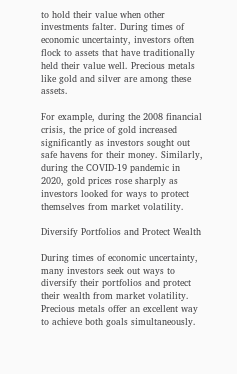to hold their value when other investments falter. During times of economic uncertainty, investors often flock to assets that have traditionally held their value well. Precious metals like gold and silver are among these assets.

For example, during the 2008 financial crisis, the price of gold increased significantly as investors sought out safe havens for their money. Similarly, during the COVID-19 pandemic in 2020, gold prices rose sharply as investors looked for ways to protect themselves from market volatility.

Diversify Portfolios and Protect Wealth

During times of economic uncertainty, many investors seek out ways to diversify their portfolios and protect their wealth from market volatility. Precious metals offer an excellent way to achieve both goals simultaneously.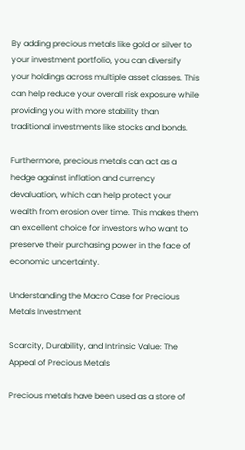By adding precious metals like gold or silver to your investment portfolio, you can diversify your holdings across multiple asset classes. This can help reduce your overall risk exposure while providing you with more stability than traditional investments like stocks and bonds.

Furthermore, precious metals can act as a hedge against inflation and currency devaluation, which can help protect your wealth from erosion over time. This makes them an excellent choice for investors who want to preserve their purchasing power in the face of economic uncertainty.

Understanding the Macro Case for Precious Metals Investment

Scarcity, Durability, and Intrinsic Value: The Appeal of Precious Metals

Precious metals have been used as a store of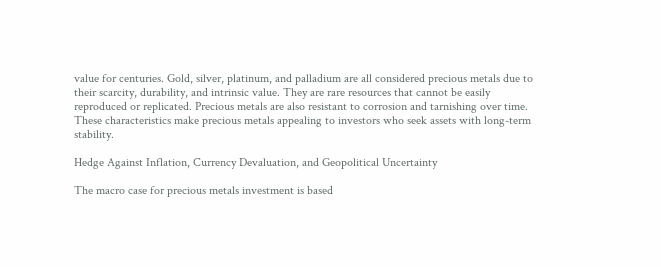value for centuries. Gold, silver, platinum, and palladium are all considered precious metals due to their scarcity, durability, and intrinsic value. They are rare resources that cannot be easily reproduced or replicated. Precious metals are also resistant to corrosion and tarnishing over time. These characteristics make precious metals appealing to investors who seek assets with long-term stability.

Hedge Against Inflation, Currency Devaluation, and Geopolitical Uncertainty

The macro case for precious metals investment is based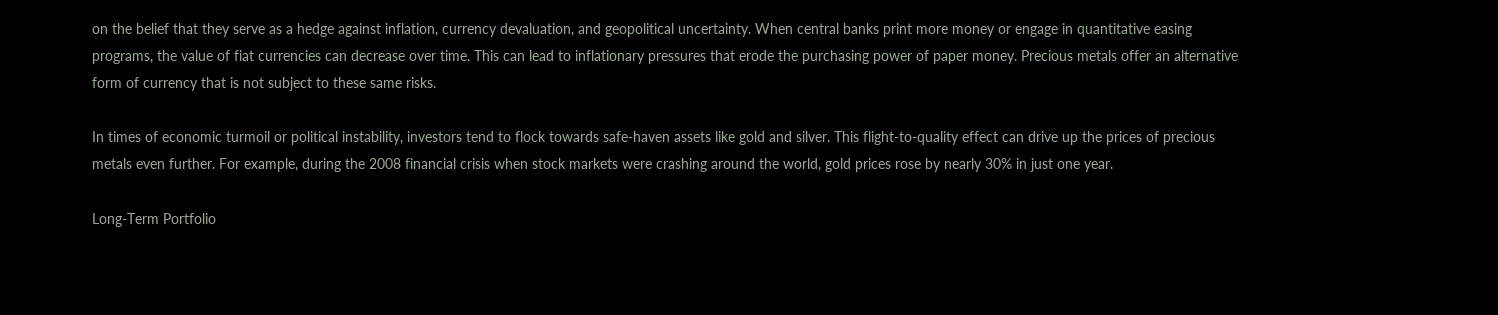on the belief that they serve as a hedge against inflation, currency devaluation, and geopolitical uncertainty. When central banks print more money or engage in quantitative easing programs, the value of fiat currencies can decrease over time. This can lead to inflationary pressures that erode the purchasing power of paper money. Precious metals offer an alternative form of currency that is not subject to these same risks.

In times of economic turmoil or political instability, investors tend to flock towards safe-haven assets like gold and silver. This flight-to-quality effect can drive up the prices of precious metals even further. For example, during the 2008 financial crisis when stock markets were crashing around the world, gold prices rose by nearly 30% in just one year.

Long-Term Portfolio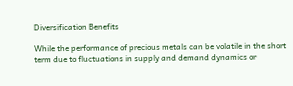Diversification Benefits

While the performance of precious metals can be volatile in the short term due to fluctuations in supply and demand dynamics or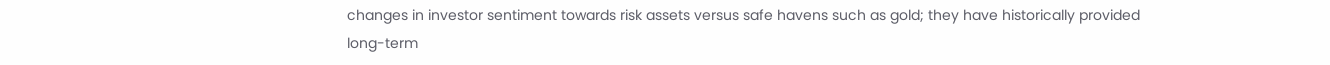changes in investor sentiment towards risk assets versus safe havens such as gold; they have historically provided long-term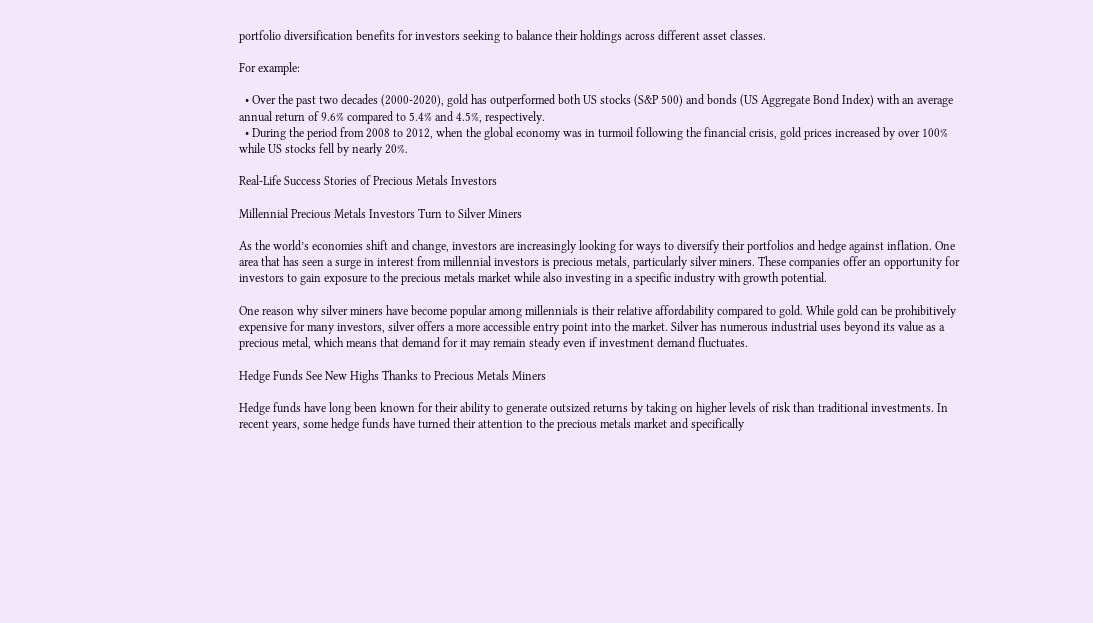portfolio diversification benefits for investors seeking to balance their holdings across different asset classes.

For example:

  • Over the past two decades (2000-2020), gold has outperformed both US stocks (S&P 500) and bonds (US Aggregate Bond Index) with an average annual return of 9.6% compared to 5.4% and 4.5%, respectively.
  • During the period from 2008 to 2012, when the global economy was in turmoil following the financial crisis, gold prices increased by over 100% while US stocks fell by nearly 20%.

Real-Life Success Stories of Precious Metals Investors

Millennial Precious Metals Investors Turn to Silver Miners

As the world’s economies shift and change, investors are increasingly looking for ways to diversify their portfolios and hedge against inflation. One area that has seen a surge in interest from millennial investors is precious metals, particularly silver miners. These companies offer an opportunity for investors to gain exposure to the precious metals market while also investing in a specific industry with growth potential.

One reason why silver miners have become popular among millennials is their relative affordability compared to gold. While gold can be prohibitively expensive for many investors, silver offers a more accessible entry point into the market. Silver has numerous industrial uses beyond its value as a precious metal, which means that demand for it may remain steady even if investment demand fluctuates.

Hedge Funds See New Highs Thanks to Precious Metals Miners

Hedge funds have long been known for their ability to generate outsized returns by taking on higher levels of risk than traditional investments. In recent years, some hedge funds have turned their attention to the precious metals market and specifically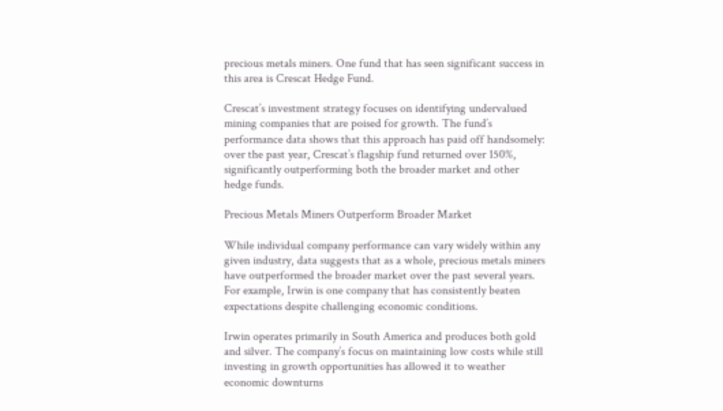precious metals miners. One fund that has seen significant success in this area is Crescat Hedge Fund.

Crescat’s investment strategy focuses on identifying undervalued mining companies that are poised for growth. The fund’s performance data shows that this approach has paid off handsomely: over the past year, Crescat’s flagship fund returned over 150%, significantly outperforming both the broader market and other hedge funds.

Precious Metals Miners Outperform Broader Market

While individual company performance can vary widely within any given industry, data suggests that as a whole, precious metals miners have outperformed the broader market over the past several years. For example, Irwin is one company that has consistently beaten expectations despite challenging economic conditions.

Irwin operates primarily in South America and produces both gold and silver. The company’s focus on maintaining low costs while still investing in growth opportunities has allowed it to weather economic downturns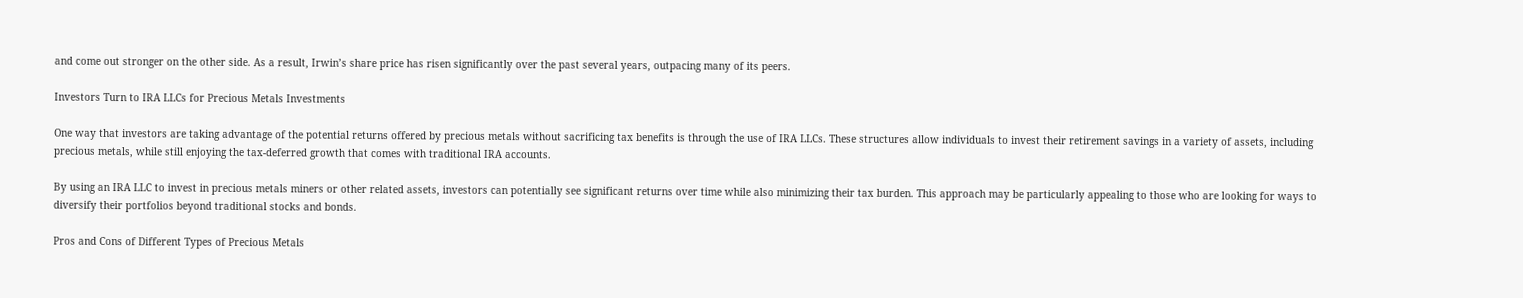and come out stronger on the other side. As a result, Irwin’s share price has risen significantly over the past several years, outpacing many of its peers.

Investors Turn to IRA LLCs for Precious Metals Investments

One way that investors are taking advantage of the potential returns offered by precious metals without sacrificing tax benefits is through the use of IRA LLCs. These structures allow individuals to invest their retirement savings in a variety of assets, including precious metals, while still enjoying the tax-deferred growth that comes with traditional IRA accounts.

By using an IRA LLC to invest in precious metals miners or other related assets, investors can potentially see significant returns over time while also minimizing their tax burden. This approach may be particularly appealing to those who are looking for ways to diversify their portfolios beyond traditional stocks and bonds.

Pros and Cons of Different Types of Precious Metals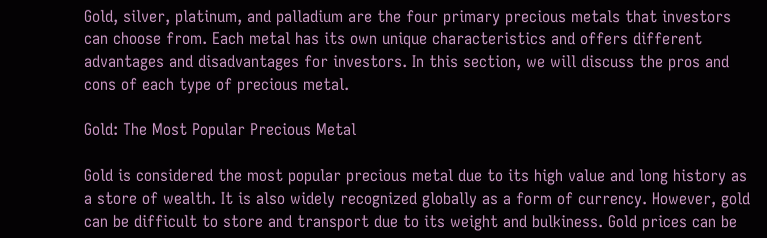Gold, silver, platinum, and palladium are the four primary precious metals that investors can choose from. Each metal has its own unique characteristics and offers different advantages and disadvantages for investors. In this section, we will discuss the pros and cons of each type of precious metal.

Gold: The Most Popular Precious Metal

Gold is considered the most popular precious metal due to its high value and long history as a store of wealth. It is also widely recognized globally as a form of currency. However, gold can be difficult to store and transport due to its weight and bulkiness. Gold prices can be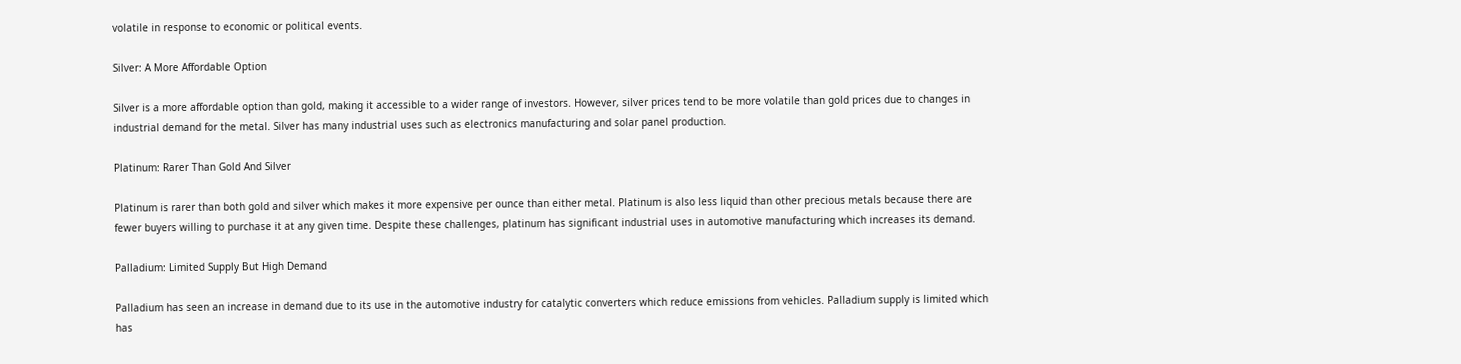volatile in response to economic or political events.

Silver: A More Affordable Option

Silver is a more affordable option than gold, making it accessible to a wider range of investors. However, silver prices tend to be more volatile than gold prices due to changes in industrial demand for the metal. Silver has many industrial uses such as electronics manufacturing and solar panel production.

Platinum: Rarer Than Gold And Silver

Platinum is rarer than both gold and silver which makes it more expensive per ounce than either metal. Platinum is also less liquid than other precious metals because there are fewer buyers willing to purchase it at any given time. Despite these challenges, platinum has significant industrial uses in automotive manufacturing which increases its demand.

Palladium: Limited Supply But High Demand

Palladium has seen an increase in demand due to its use in the automotive industry for catalytic converters which reduce emissions from vehicles. Palladium supply is limited which has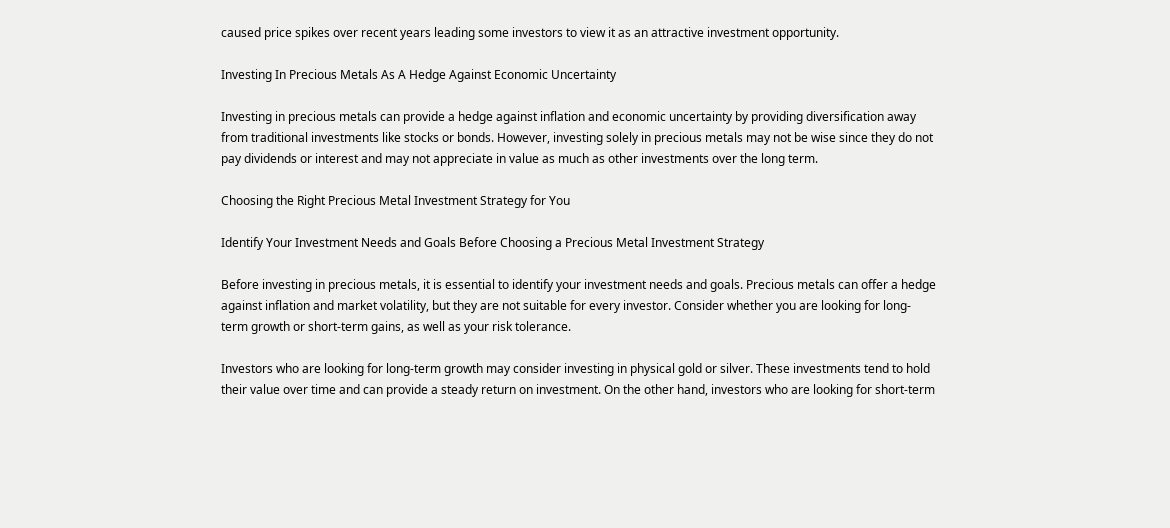caused price spikes over recent years leading some investors to view it as an attractive investment opportunity.

Investing In Precious Metals As A Hedge Against Economic Uncertainty

Investing in precious metals can provide a hedge against inflation and economic uncertainty by providing diversification away from traditional investments like stocks or bonds. However, investing solely in precious metals may not be wise since they do not pay dividends or interest and may not appreciate in value as much as other investments over the long term.

Choosing the Right Precious Metal Investment Strategy for You

Identify Your Investment Needs and Goals Before Choosing a Precious Metal Investment Strategy

Before investing in precious metals, it is essential to identify your investment needs and goals. Precious metals can offer a hedge against inflation and market volatility, but they are not suitable for every investor. Consider whether you are looking for long-term growth or short-term gains, as well as your risk tolerance.

Investors who are looking for long-term growth may consider investing in physical gold or silver. These investments tend to hold their value over time and can provide a steady return on investment. On the other hand, investors who are looking for short-term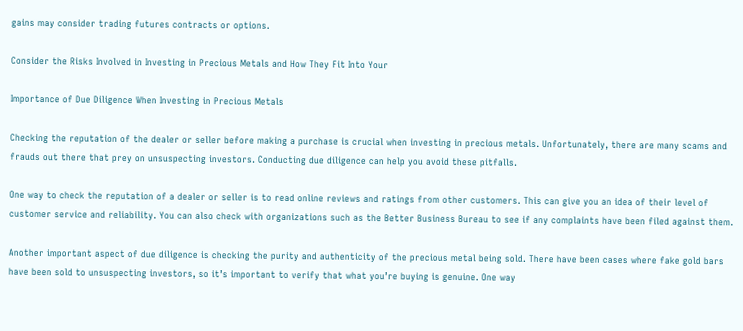gains may consider trading futures contracts or options.

Consider the Risks Involved in Investing in Precious Metals and How They Fit Into Your

Importance of Due Diligence When Investing in Precious Metals

Checking the reputation of the dealer or seller before making a purchase is crucial when investing in precious metals. Unfortunately, there are many scams and frauds out there that prey on unsuspecting investors. Conducting due diligence can help you avoid these pitfalls.

One way to check the reputation of a dealer or seller is to read online reviews and ratings from other customers. This can give you an idea of their level of customer service and reliability. You can also check with organizations such as the Better Business Bureau to see if any complaints have been filed against them.

Another important aspect of due diligence is checking the purity and authenticity of the precious metal being sold. There have been cases where fake gold bars have been sold to unsuspecting investors, so it’s important to verify that what you’re buying is genuine. One way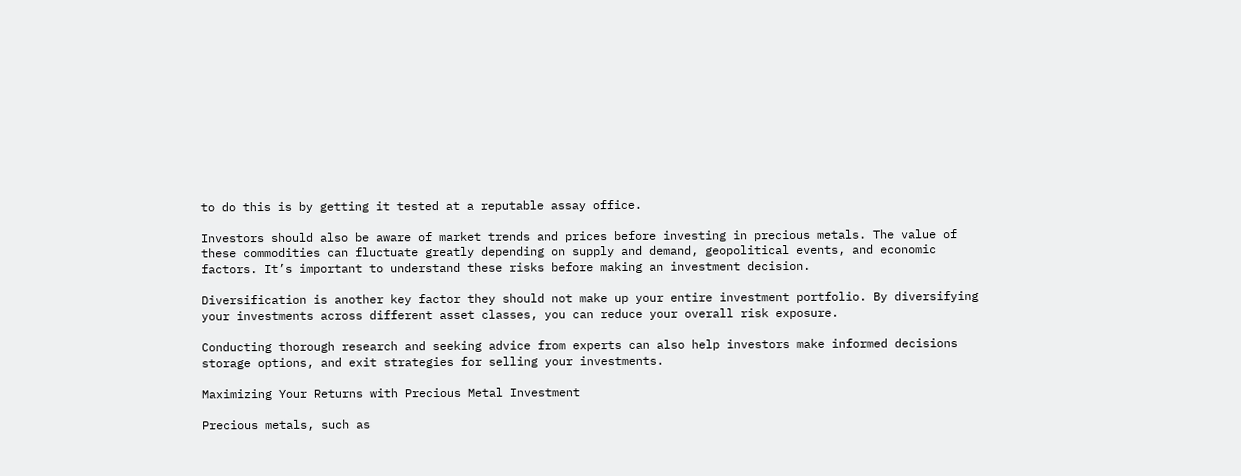to do this is by getting it tested at a reputable assay office.

Investors should also be aware of market trends and prices before investing in precious metals. The value of these commodities can fluctuate greatly depending on supply and demand, geopolitical events, and economic factors. It’s important to understand these risks before making an investment decision.

Diversification is another key factor they should not make up your entire investment portfolio. By diversifying your investments across different asset classes, you can reduce your overall risk exposure.

Conducting thorough research and seeking advice from experts can also help investors make informed decisions storage options, and exit strategies for selling your investments.

Maximizing Your Returns with Precious Metal Investment

Precious metals, such as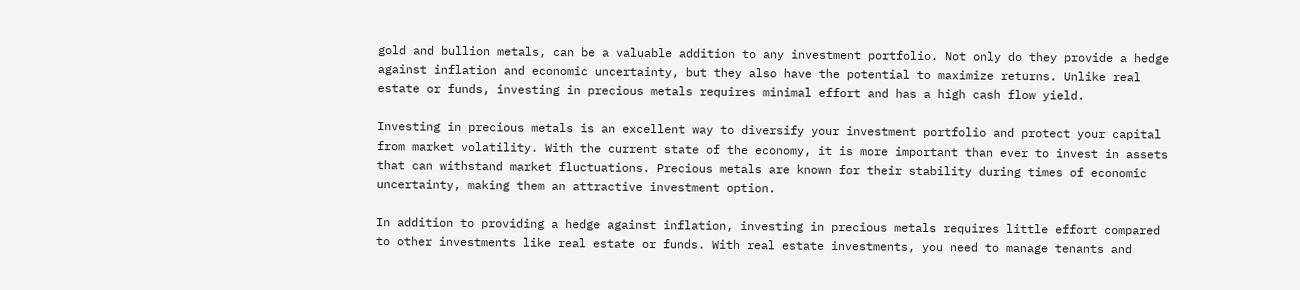gold and bullion metals, can be a valuable addition to any investment portfolio. Not only do they provide a hedge against inflation and economic uncertainty, but they also have the potential to maximize returns. Unlike real estate or funds, investing in precious metals requires minimal effort and has a high cash flow yield.

Investing in precious metals is an excellent way to diversify your investment portfolio and protect your capital from market volatility. With the current state of the economy, it is more important than ever to invest in assets that can withstand market fluctuations. Precious metals are known for their stability during times of economic uncertainty, making them an attractive investment option.

In addition to providing a hedge against inflation, investing in precious metals requires little effort compared to other investments like real estate or funds. With real estate investments, you need to manage tenants and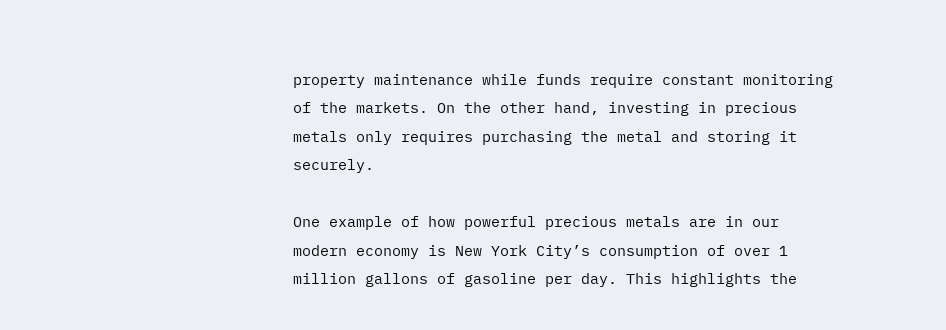property maintenance while funds require constant monitoring of the markets. On the other hand, investing in precious metals only requires purchasing the metal and storing it securely.

One example of how powerful precious metals are in our modern economy is New York City’s consumption of over 1 million gallons of gasoline per day. This highlights the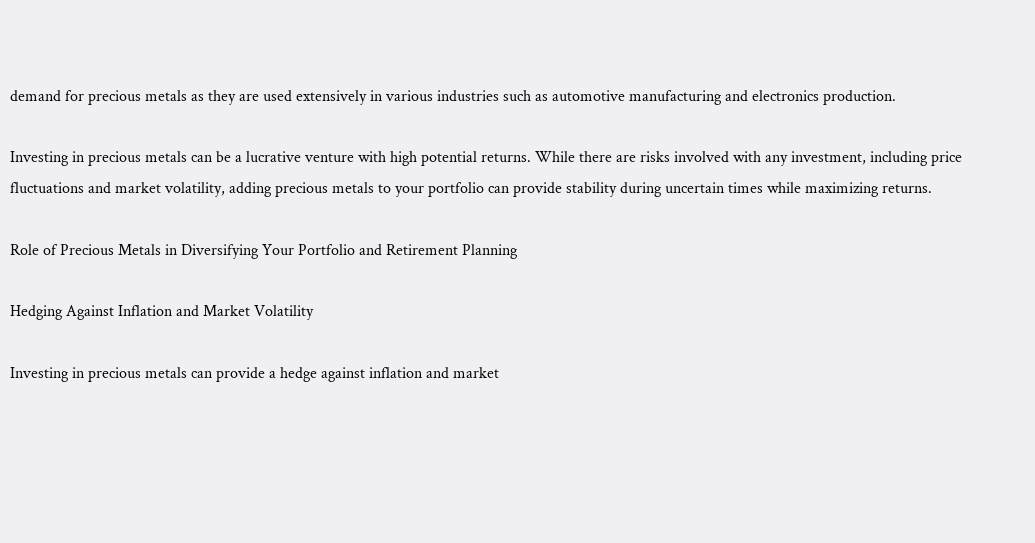demand for precious metals as they are used extensively in various industries such as automotive manufacturing and electronics production.

Investing in precious metals can be a lucrative venture with high potential returns. While there are risks involved with any investment, including price fluctuations and market volatility, adding precious metals to your portfolio can provide stability during uncertain times while maximizing returns.

Role of Precious Metals in Diversifying Your Portfolio and Retirement Planning

Hedging Against Inflation and Market Volatility

Investing in precious metals can provide a hedge against inflation and market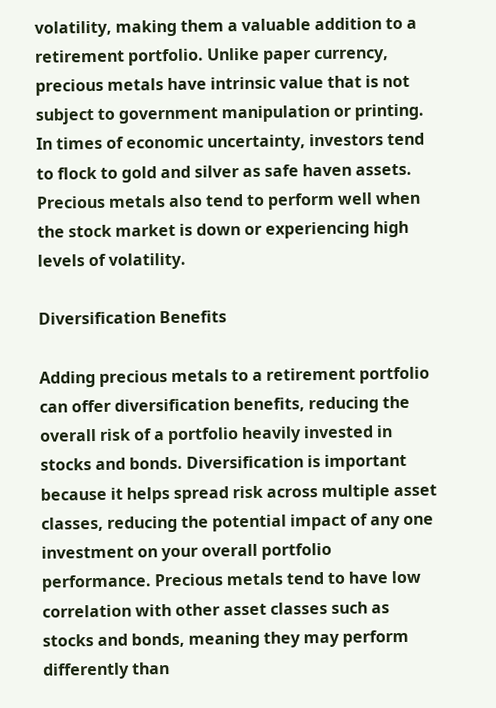volatility, making them a valuable addition to a retirement portfolio. Unlike paper currency, precious metals have intrinsic value that is not subject to government manipulation or printing. In times of economic uncertainty, investors tend to flock to gold and silver as safe haven assets. Precious metals also tend to perform well when the stock market is down or experiencing high levels of volatility.

Diversification Benefits

Adding precious metals to a retirement portfolio can offer diversification benefits, reducing the overall risk of a portfolio heavily invested in stocks and bonds. Diversification is important because it helps spread risk across multiple asset classes, reducing the potential impact of any one investment on your overall portfolio performance. Precious metals tend to have low correlation with other asset classes such as stocks and bonds, meaning they may perform differently than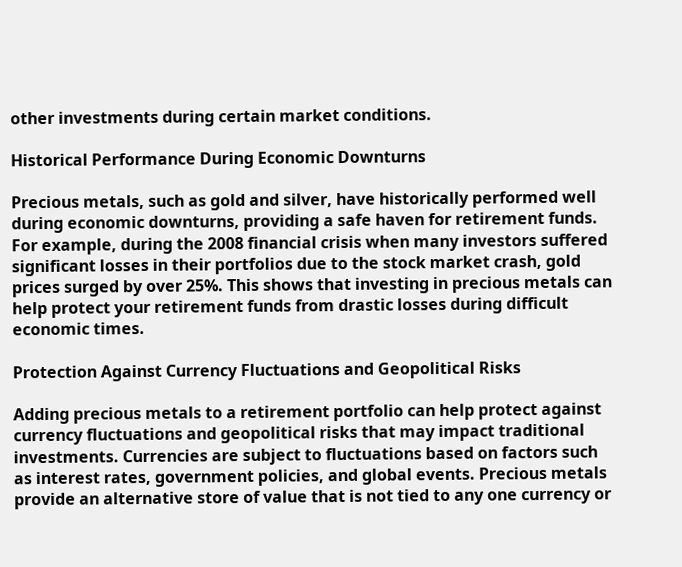other investments during certain market conditions.

Historical Performance During Economic Downturns

Precious metals, such as gold and silver, have historically performed well during economic downturns, providing a safe haven for retirement funds. For example, during the 2008 financial crisis when many investors suffered significant losses in their portfolios due to the stock market crash, gold prices surged by over 25%. This shows that investing in precious metals can help protect your retirement funds from drastic losses during difficult economic times.

Protection Against Currency Fluctuations and Geopolitical Risks

Adding precious metals to a retirement portfolio can help protect against currency fluctuations and geopolitical risks that may impact traditional investments. Currencies are subject to fluctuations based on factors such as interest rates, government policies, and global events. Precious metals provide an alternative store of value that is not tied to any one currency or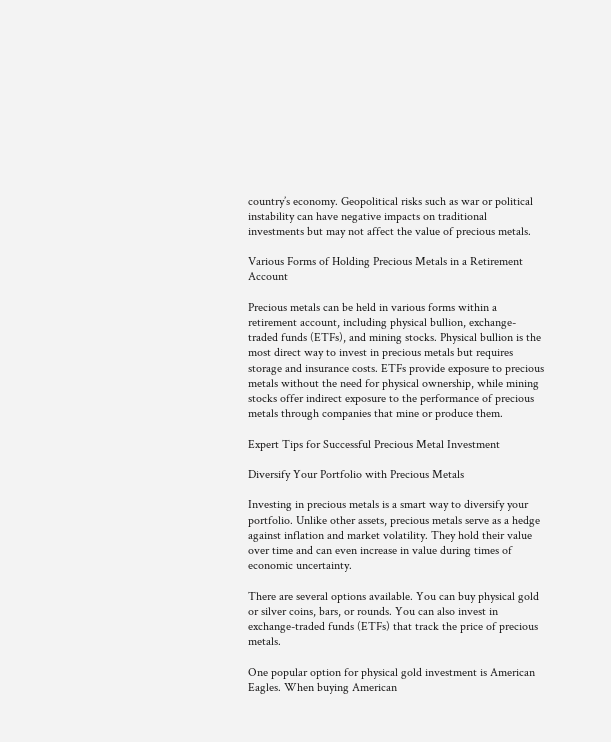country’s economy. Geopolitical risks such as war or political instability can have negative impacts on traditional investments but may not affect the value of precious metals.

Various Forms of Holding Precious Metals in a Retirement Account

Precious metals can be held in various forms within a retirement account, including physical bullion, exchange-traded funds (ETFs), and mining stocks. Physical bullion is the most direct way to invest in precious metals but requires storage and insurance costs. ETFs provide exposure to precious metals without the need for physical ownership, while mining stocks offer indirect exposure to the performance of precious metals through companies that mine or produce them.

Expert Tips for Successful Precious Metal Investment

Diversify Your Portfolio with Precious Metals

Investing in precious metals is a smart way to diversify your portfolio. Unlike other assets, precious metals serve as a hedge against inflation and market volatility. They hold their value over time and can even increase in value during times of economic uncertainty.

There are several options available. You can buy physical gold or silver coins, bars, or rounds. You can also invest in exchange-traded funds (ETFs) that track the price of precious metals.

One popular option for physical gold investment is American Eagles. When buying American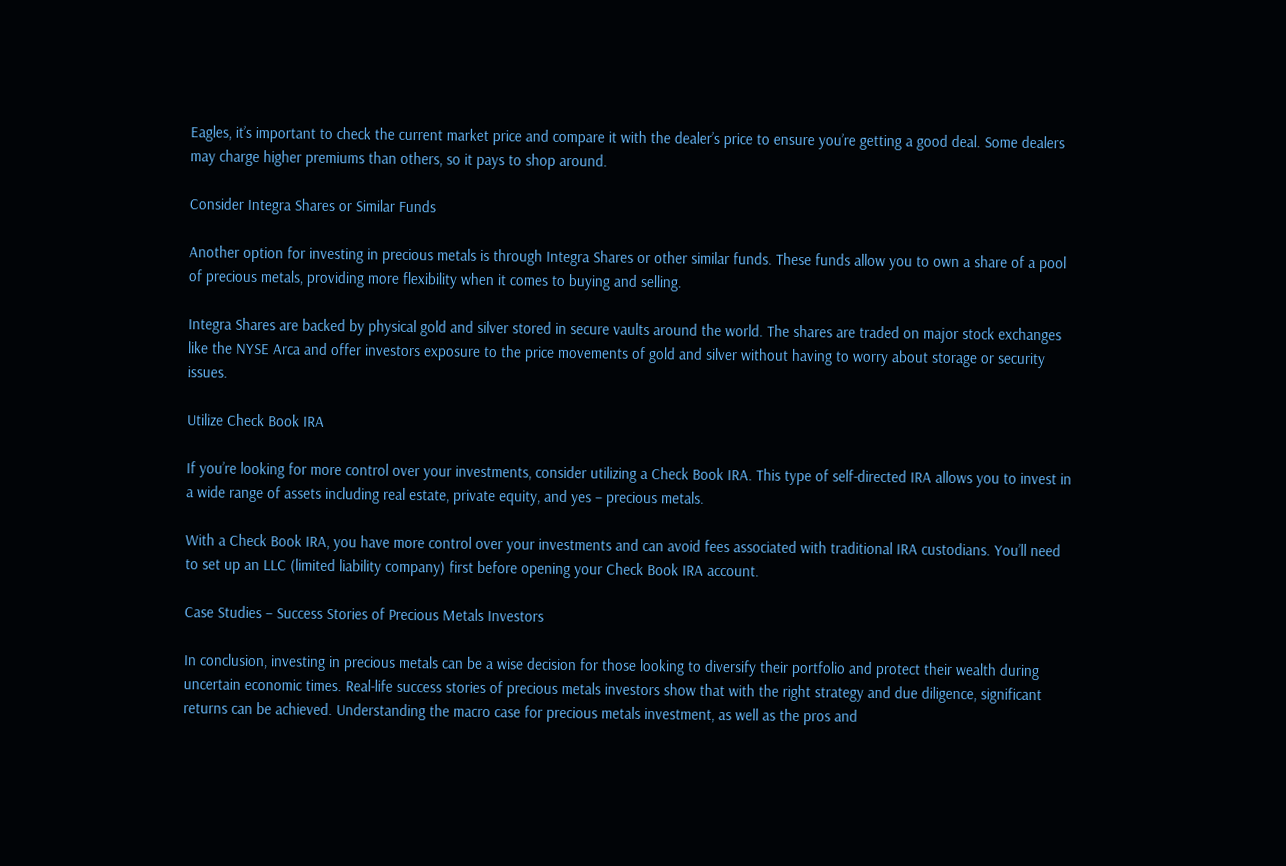Eagles, it’s important to check the current market price and compare it with the dealer’s price to ensure you’re getting a good deal. Some dealers may charge higher premiums than others, so it pays to shop around.

Consider Integra Shares or Similar Funds

Another option for investing in precious metals is through Integra Shares or other similar funds. These funds allow you to own a share of a pool of precious metals, providing more flexibility when it comes to buying and selling.

Integra Shares are backed by physical gold and silver stored in secure vaults around the world. The shares are traded on major stock exchanges like the NYSE Arca and offer investors exposure to the price movements of gold and silver without having to worry about storage or security issues.

Utilize Check Book IRA

If you’re looking for more control over your investments, consider utilizing a Check Book IRA. This type of self-directed IRA allows you to invest in a wide range of assets including real estate, private equity, and yes – precious metals.

With a Check Book IRA, you have more control over your investments and can avoid fees associated with traditional IRA custodians. You’ll need to set up an LLC (limited liability company) first before opening your Check Book IRA account.

Case Studies – Success Stories of Precious Metals Investors

In conclusion, investing in precious metals can be a wise decision for those looking to diversify their portfolio and protect their wealth during uncertain economic times. Real-life success stories of precious metals investors show that with the right strategy and due diligence, significant returns can be achieved. Understanding the macro case for precious metals investment, as well as the pros and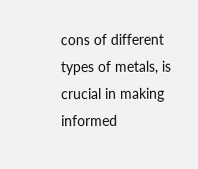cons of different types of metals, is crucial in making informed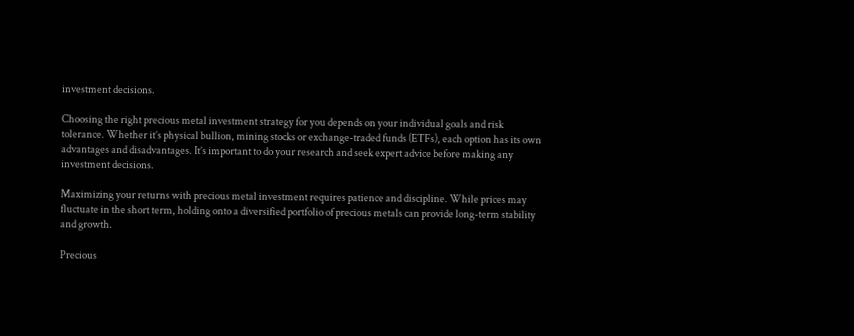investment decisions.

Choosing the right precious metal investment strategy for you depends on your individual goals and risk tolerance. Whether it’s physical bullion, mining stocks or exchange-traded funds (ETFs), each option has its own advantages and disadvantages. It’s important to do your research and seek expert advice before making any investment decisions.

Maximizing your returns with precious metal investment requires patience and discipline. While prices may fluctuate in the short term, holding onto a diversified portfolio of precious metals can provide long-term stability and growth.

Precious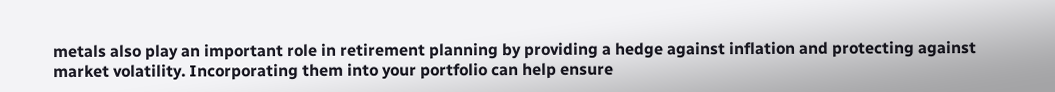metals also play an important role in retirement planning by providing a hedge against inflation and protecting against market volatility. Incorporating them into your portfolio can help ensure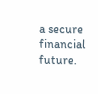a secure financial future.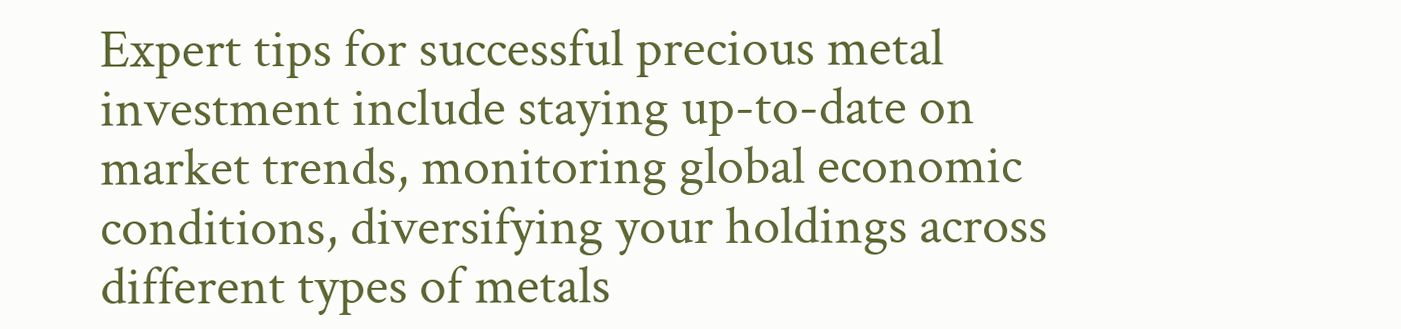Expert tips for successful precious metal investment include staying up-to-date on market trends, monitoring global economic conditions, diversifying your holdings across different types of metals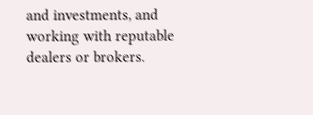and investments, and working with reputable dealers or brokers.